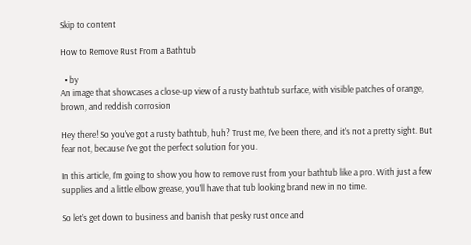Skip to content

How to Remove Rust From a Bathtub

  • by
An image that showcases a close-up view of a rusty bathtub surface, with visible patches of orange, brown, and reddish corrosion

Hey there! So you’ve got a rusty bathtub, huh? Trust me, I’ve been there, and it’s not a pretty sight. But fear not, because I’ve got the perfect solution for you.

In this article, I’m going to show you how to remove rust from your bathtub like a pro. With just a few supplies and a little elbow grease, you’ll have that tub looking brand new in no time.

So let’s get down to business and banish that pesky rust once and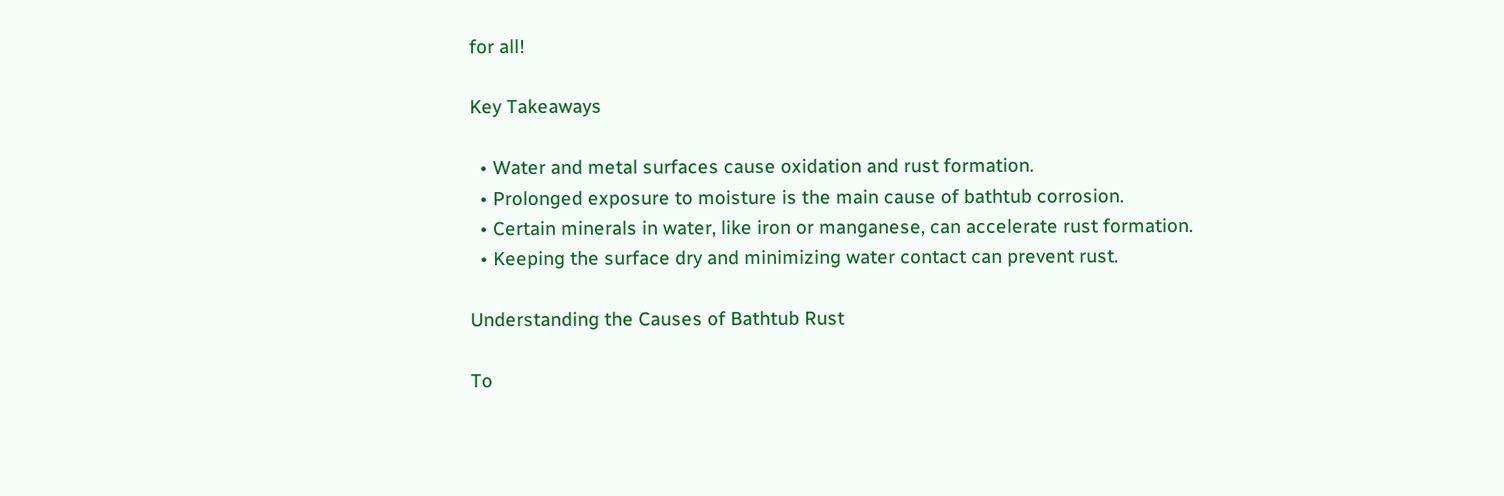for all!

Key Takeaways

  • Water and metal surfaces cause oxidation and rust formation.
  • Prolonged exposure to moisture is the main cause of bathtub corrosion.
  • Certain minerals in water, like iron or manganese, can accelerate rust formation.
  • Keeping the surface dry and minimizing water contact can prevent rust.

Understanding the Causes of Bathtub Rust

To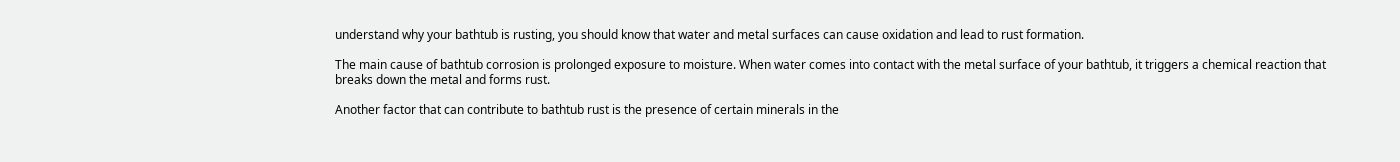understand why your bathtub is rusting, you should know that water and metal surfaces can cause oxidation and lead to rust formation.

The main cause of bathtub corrosion is prolonged exposure to moisture. When water comes into contact with the metal surface of your bathtub, it triggers a chemical reaction that breaks down the metal and forms rust.

Another factor that can contribute to bathtub rust is the presence of certain minerals in the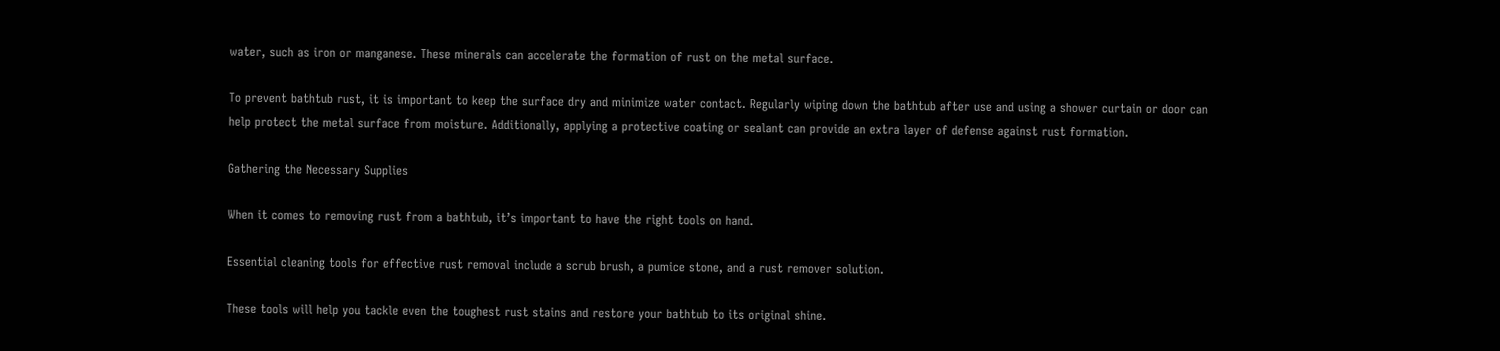water, such as iron or manganese. These minerals can accelerate the formation of rust on the metal surface.

To prevent bathtub rust, it is important to keep the surface dry and minimize water contact. Regularly wiping down the bathtub after use and using a shower curtain or door can help protect the metal surface from moisture. Additionally, applying a protective coating or sealant can provide an extra layer of defense against rust formation.

Gathering the Necessary Supplies

When it comes to removing rust from a bathtub, it’s important to have the right tools on hand.

Essential cleaning tools for effective rust removal include a scrub brush, a pumice stone, and a rust remover solution.

These tools will help you tackle even the toughest rust stains and restore your bathtub to its original shine.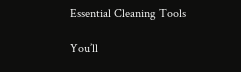Essential Cleaning Tools

You’ll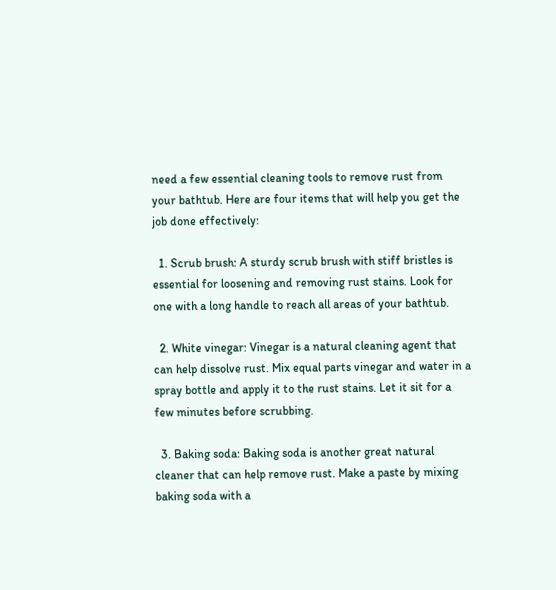need a few essential cleaning tools to remove rust from your bathtub. Here are four items that will help you get the job done effectively:

  1. Scrub brush: A sturdy scrub brush with stiff bristles is essential for loosening and removing rust stains. Look for one with a long handle to reach all areas of your bathtub.

  2. White vinegar: Vinegar is a natural cleaning agent that can help dissolve rust. Mix equal parts vinegar and water in a spray bottle and apply it to the rust stains. Let it sit for a few minutes before scrubbing.

  3. Baking soda: Baking soda is another great natural cleaner that can help remove rust. Make a paste by mixing baking soda with a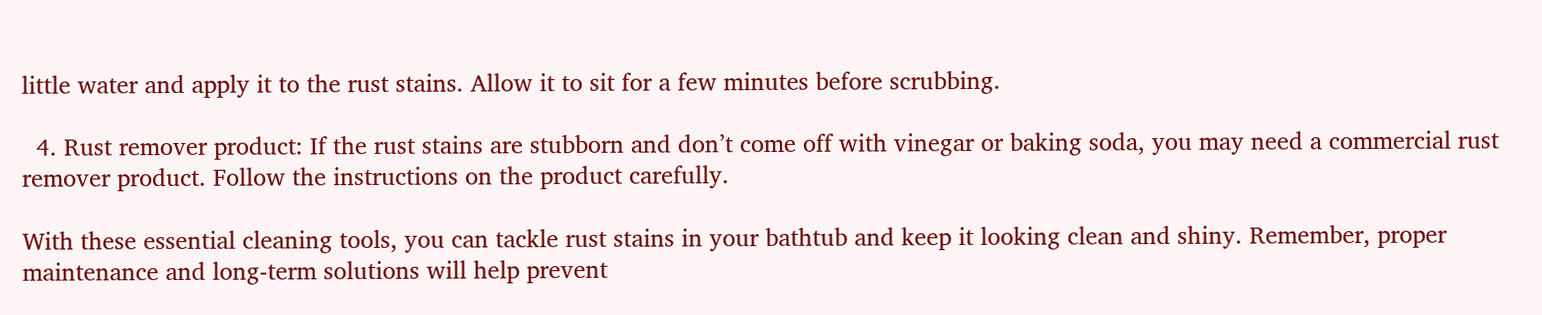little water and apply it to the rust stains. Allow it to sit for a few minutes before scrubbing.

  4. Rust remover product: If the rust stains are stubborn and don’t come off with vinegar or baking soda, you may need a commercial rust remover product. Follow the instructions on the product carefully.

With these essential cleaning tools, you can tackle rust stains in your bathtub and keep it looking clean and shiny. Remember, proper maintenance and long-term solutions will help prevent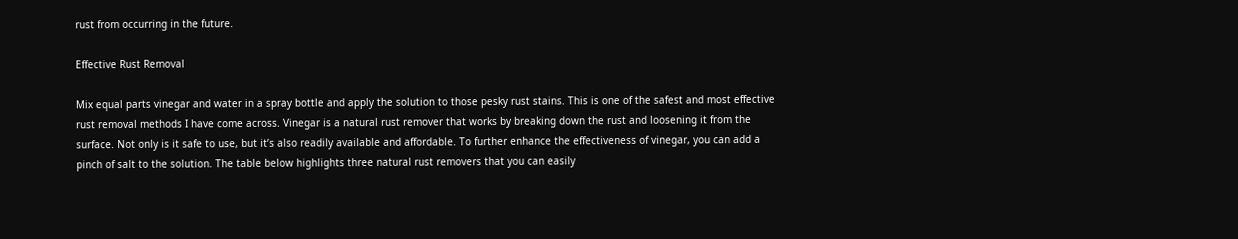rust from occurring in the future.

Effective Rust Removal

Mix equal parts vinegar and water in a spray bottle and apply the solution to those pesky rust stains. This is one of the safest and most effective rust removal methods I have come across. Vinegar is a natural rust remover that works by breaking down the rust and loosening it from the surface. Not only is it safe to use, but it’s also readily available and affordable. To further enhance the effectiveness of vinegar, you can add a pinch of salt to the solution. The table below highlights three natural rust removers that you can easily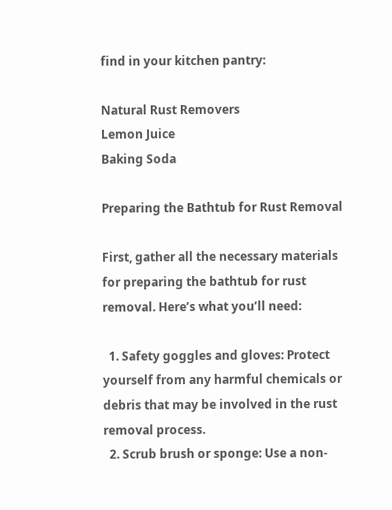find in your kitchen pantry:

Natural Rust Removers
Lemon Juice
Baking Soda

Preparing the Bathtub for Rust Removal

First, gather all the necessary materials for preparing the bathtub for rust removal. Here’s what you’ll need:

  1. Safety goggles and gloves: Protect yourself from any harmful chemicals or debris that may be involved in the rust removal process.
  2. Scrub brush or sponge: Use a non-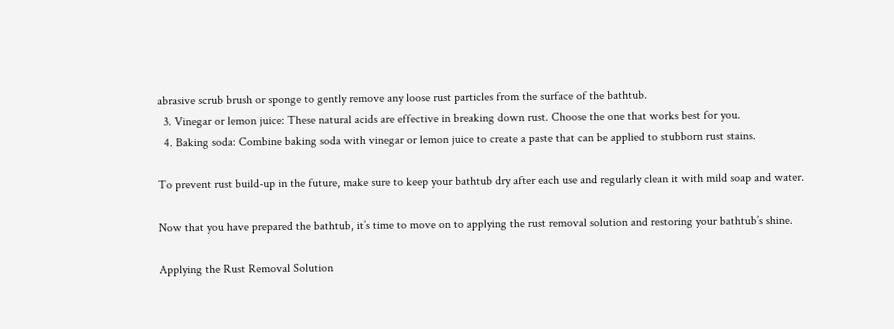abrasive scrub brush or sponge to gently remove any loose rust particles from the surface of the bathtub.
  3. Vinegar or lemon juice: These natural acids are effective in breaking down rust. Choose the one that works best for you.
  4. Baking soda: Combine baking soda with vinegar or lemon juice to create a paste that can be applied to stubborn rust stains.

To prevent rust build-up in the future, make sure to keep your bathtub dry after each use and regularly clean it with mild soap and water.

Now that you have prepared the bathtub, it’s time to move on to applying the rust removal solution and restoring your bathtub’s shine.

Applying the Rust Removal Solution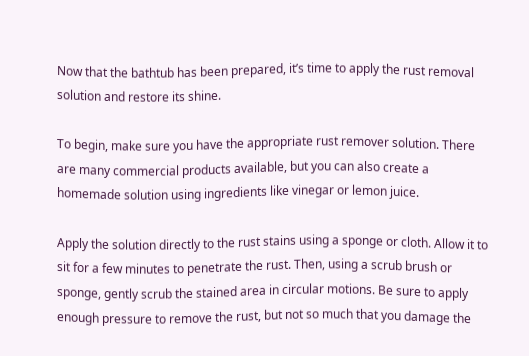Now that the bathtub has been prepared, it’s time to apply the rust removal solution and restore its shine.

To begin, make sure you have the appropriate rust remover solution. There are many commercial products available, but you can also create a homemade solution using ingredients like vinegar or lemon juice.

Apply the solution directly to the rust stains using a sponge or cloth. Allow it to sit for a few minutes to penetrate the rust. Then, using a scrub brush or sponge, gently scrub the stained area in circular motions. Be sure to apply enough pressure to remove the rust, but not so much that you damage the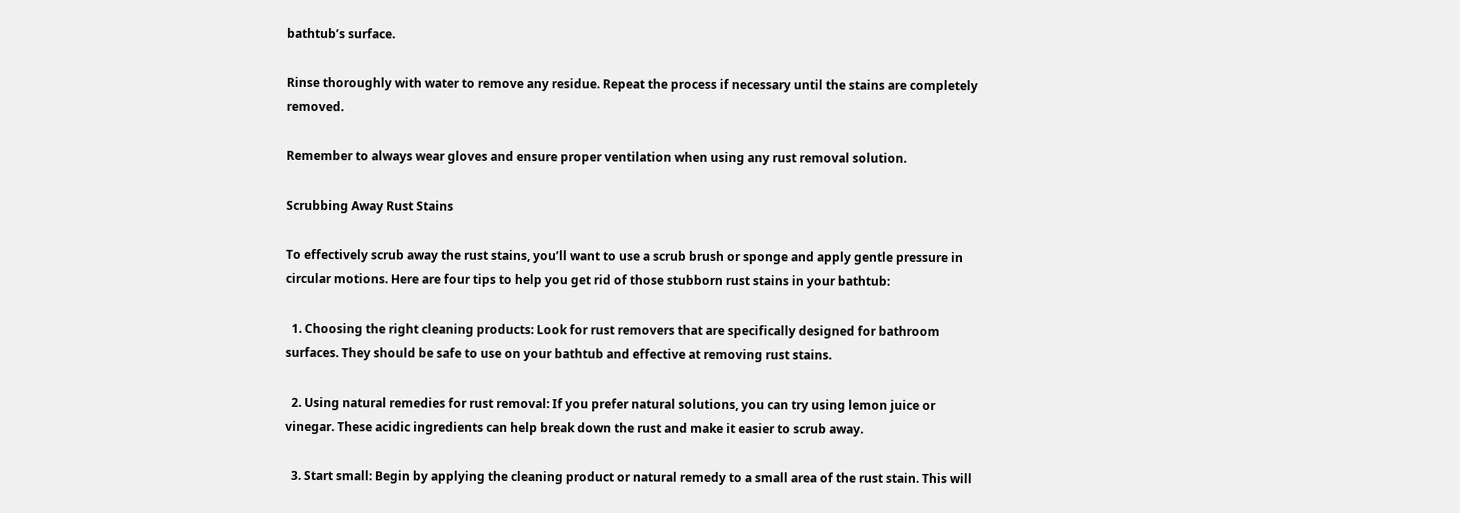bathtub’s surface.

Rinse thoroughly with water to remove any residue. Repeat the process if necessary until the stains are completely removed.

Remember to always wear gloves and ensure proper ventilation when using any rust removal solution.

Scrubbing Away Rust Stains

To effectively scrub away the rust stains, you’ll want to use a scrub brush or sponge and apply gentle pressure in circular motions. Here are four tips to help you get rid of those stubborn rust stains in your bathtub:

  1. Choosing the right cleaning products: Look for rust removers that are specifically designed for bathroom surfaces. They should be safe to use on your bathtub and effective at removing rust stains.

  2. Using natural remedies for rust removal: If you prefer natural solutions, you can try using lemon juice or vinegar. These acidic ingredients can help break down the rust and make it easier to scrub away.

  3. Start small: Begin by applying the cleaning product or natural remedy to a small area of the rust stain. This will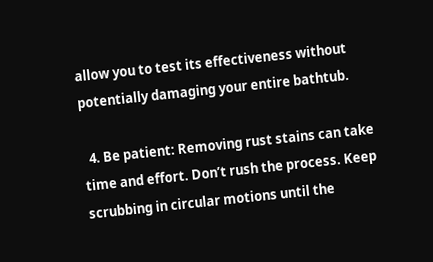allow you to test its effectiveness without potentially damaging your entire bathtub.

  4. Be patient: Removing rust stains can take time and effort. Don’t rush the process. Keep scrubbing in circular motions until the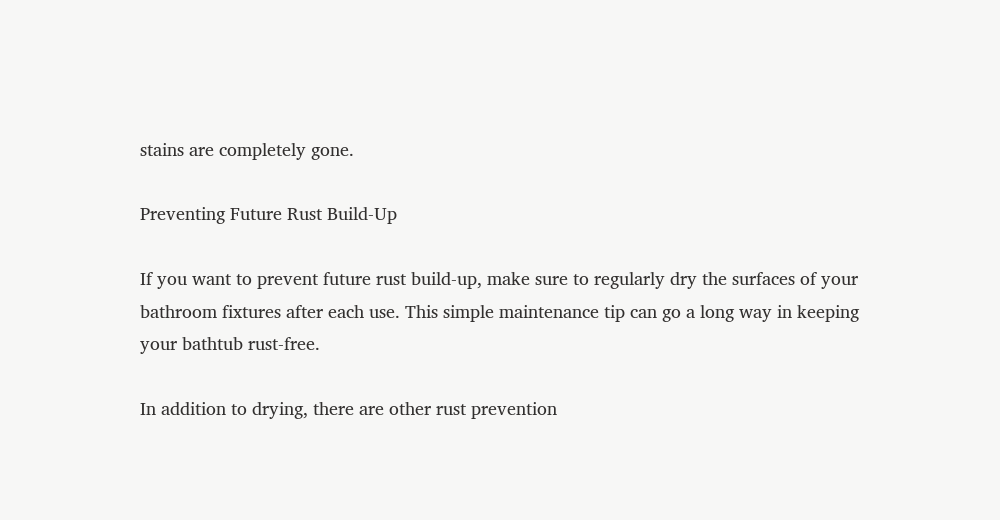stains are completely gone.

Preventing Future Rust Build-Up

If you want to prevent future rust build-up, make sure to regularly dry the surfaces of your bathroom fixtures after each use. This simple maintenance tip can go a long way in keeping your bathtub rust-free.

In addition to drying, there are other rust prevention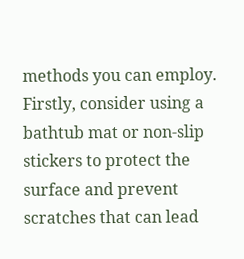methods you can employ. Firstly, consider using a bathtub mat or non-slip stickers to protect the surface and prevent scratches that can lead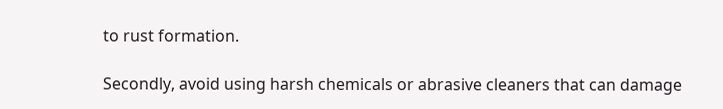to rust formation.

Secondly, avoid using harsh chemicals or abrasive cleaners that can damage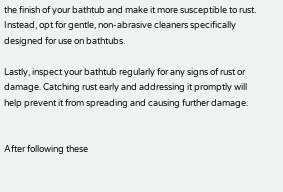the finish of your bathtub and make it more susceptible to rust. Instead, opt for gentle, non-abrasive cleaners specifically designed for use on bathtubs.

Lastly, inspect your bathtub regularly for any signs of rust or damage. Catching rust early and addressing it promptly will help prevent it from spreading and causing further damage.


After following these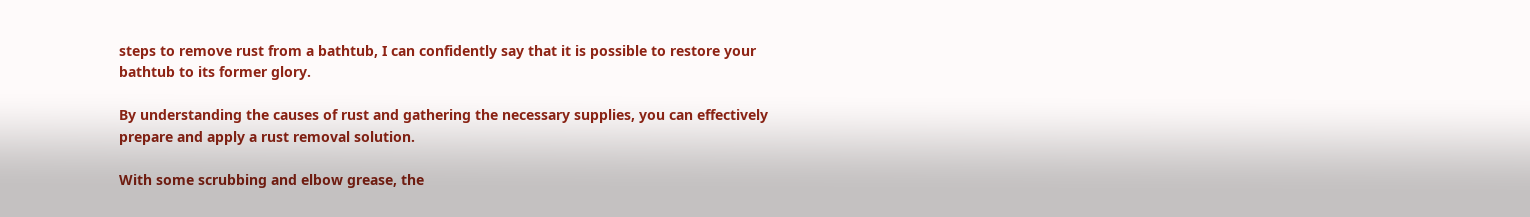steps to remove rust from a bathtub, I can confidently say that it is possible to restore your bathtub to its former glory.

By understanding the causes of rust and gathering the necessary supplies, you can effectively prepare and apply a rust removal solution.

With some scrubbing and elbow grease, the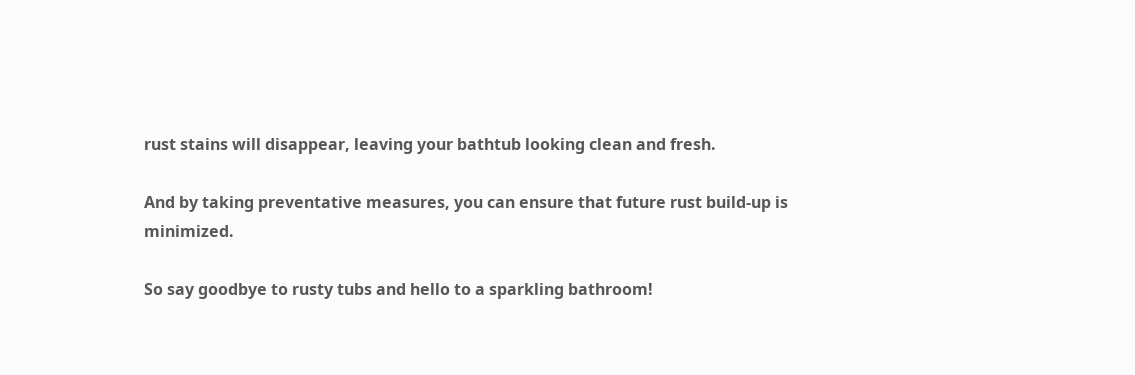rust stains will disappear, leaving your bathtub looking clean and fresh.

And by taking preventative measures, you can ensure that future rust build-up is minimized.

So say goodbye to rusty tubs and hello to a sparkling bathroom!